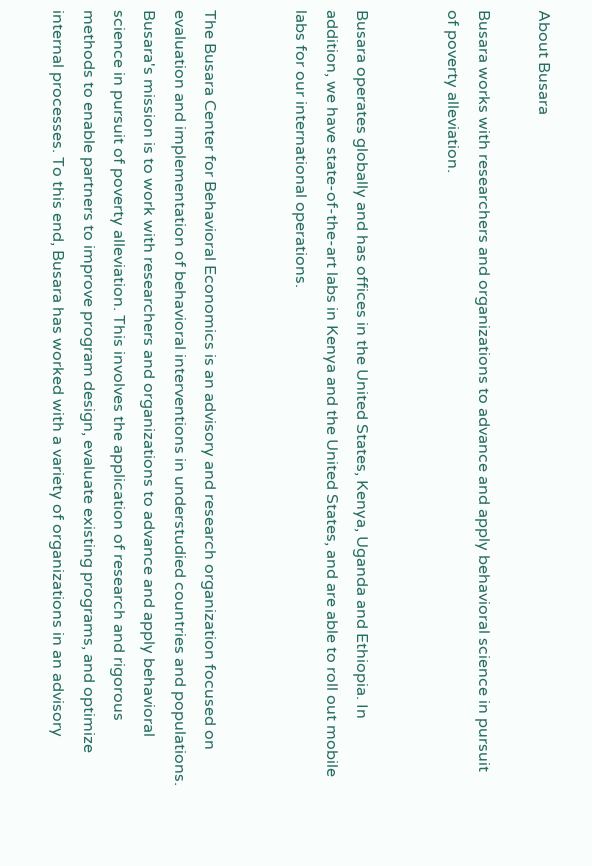About Busara

Busara works with researchers and organizations to advance and apply behavioral science in pursuit of poverty alleviation.


Busara operates globally and has offices in the United States, Kenya, Uganda and Ethiopia. In addition, we have state-of-the-art labs in Kenya and the United States, and are able to roll out mobile labs for our international operations.


The Busara Center for Behavioral Economics is an advisory and research organization focused on evaluation and implementation of behavioral interventions in understudied countries and populations. Busara's mission is to work with researchers and organizations to advance and apply behavioral science in pursuit of poverty alleviation. This involves the application of research and rigorous methods to enable partners to improve program design, evaluate existing programs, and optimize internal processes. To this end, Busara has worked with a variety of organizations in an advisory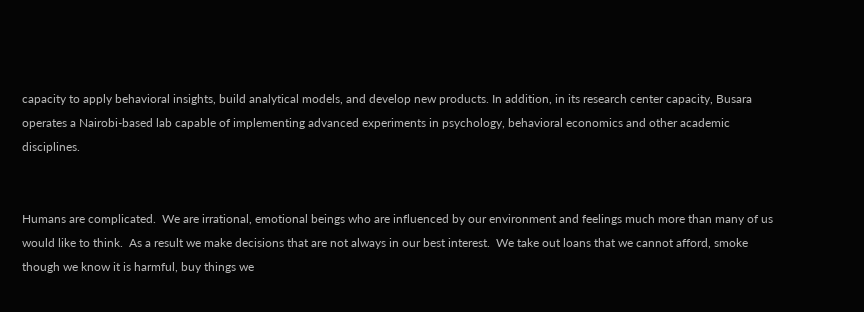capacity to apply behavioral insights, build analytical models, and develop new products. In addition, in its research center capacity, Busara operates a Nairobi-based lab capable of implementing advanced experiments in psychology, behavioral economics and other academic disciplines.


Humans are complicated.  We are irrational, emotional beings who are influenced by our environment and feelings much more than many of us would like to think.  As a result we make decisions that are not always in our best interest.  We take out loans that we cannot afford, smoke though we know it is harmful, buy things we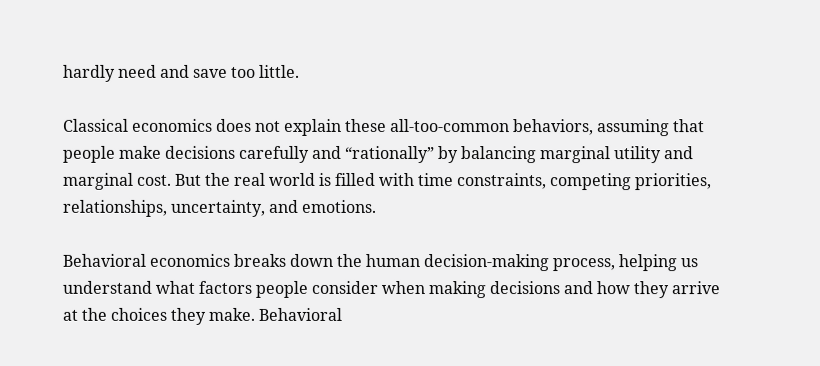hardly need and save too little.

Classical economics does not explain these all-too-common behaviors, assuming that people make decisions carefully and “rationally” by balancing marginal utility and marginal cost. But the real world is filled with time constraints, competing priorities, relationships, uncertainty, and emotions.

Behavioral economics breaks down the human decision-making process, helping us understand what factors people consider when making decisions and how they arrive at the choices they make. Behavioral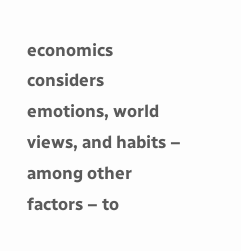economics considers emotions, world views, and habits – among other factors – to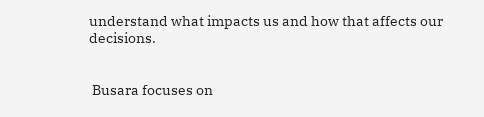understand what impacts us and how that affects our decisions.


 Busara focuses on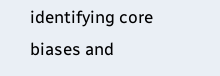identifying core biases and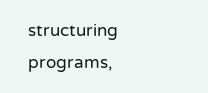structuring programs,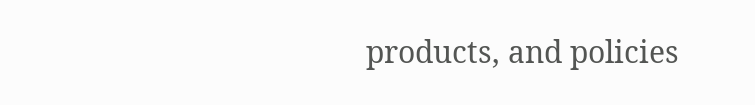products, and policies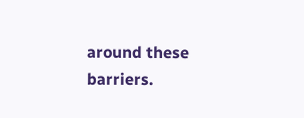around these barriers.